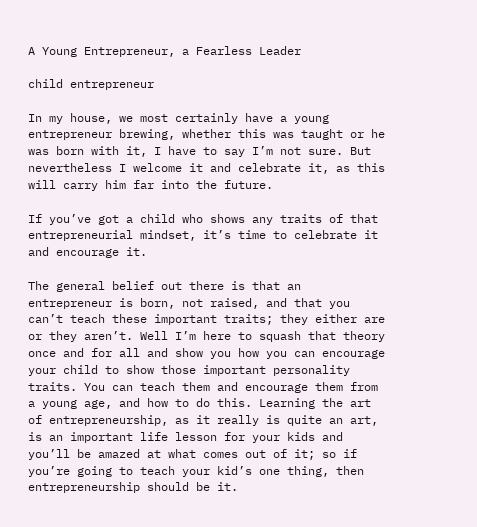A Young Entrepreneur, a Fearless Leader

child entrepreneur

In my house, we most certainly have a young entrepreneur brewing, whether this was taught or he was born with it, I have to say I’m not sure. But nevertheless I welcome it and celebrate it, as this will carry him far into the future.

If you’ve got a child who shows any traits of that entrepreneurial mindset, it’s time to celebrate it and encourage it.

The general belief out there is that an entrepreneur is born, not raised, and that you can’t teach these important traits; they either are or they aren’t. Well I’m here to squash that theory once and for all and show you how you can encourage your child to show those important personality traits. You can teach them and encourage them from a young age, and how to do this. Learning the art of entrepreneurship, as it really is quite an art, is an important life lesson for your kids and you’ll be amazed at what comes out of it; so if you’re going to teach your kid’s one thing, then entrepreneurship should be it.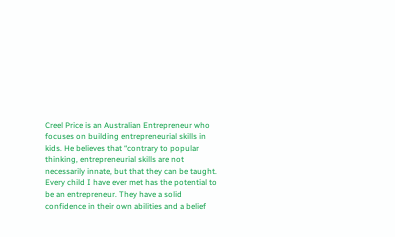Creel Price is an Australian Entrepreneur who focuses on building entrepreneurial skills in kids. He believes that “contrary to popular thinking, entrepreneurial skills are not necessarily innate, but that they can be taught. Every child I have ever met has the potential to be an entrepreneur. They have a solid confidence in their own abilities and a belief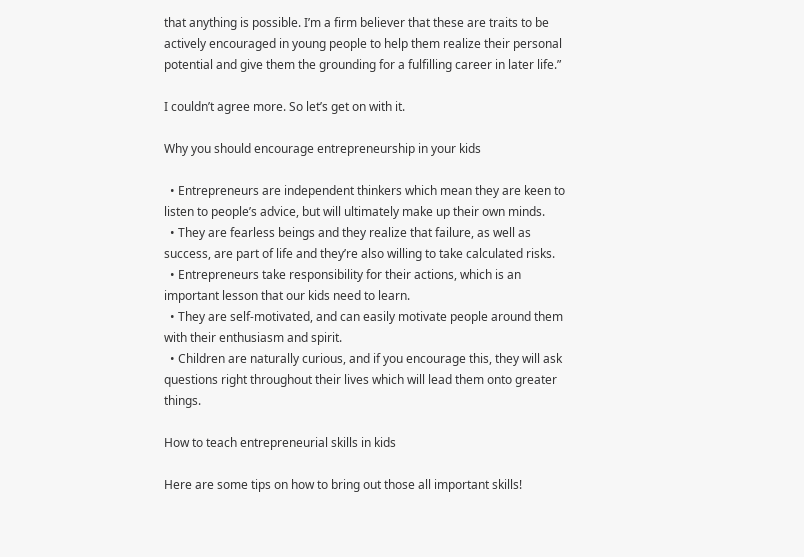that anything is possible. I’m a firm believer that these are traits to be actively encouraged in young people to help them realize their personal potential and give them the grounding for a fulfilling career in later life.”

I couldn’t agree more. So let’s get on with it.

Why you should encourage entrepreneurship in your kids

  • Entrepreneurs are independent thinkers which mean they are keen to listen to people’s advice, but will ultimately make up their own minds.
  • They are fearless beings and they realize that failure, as well as success, are part of life and they’re also willing to take calculated risks.
  • Entrepreneurs take responsibility for their actions, which is an important lesson that our kids need to learn.
  • They are self-motivated, and can easily motivate people around them with their enthusiasm and spirit.
  • Children are naturally curious, and if you encourage this, they will ask questions right throughout their lives which will lead them onto greater things.

How to teach entrepreneurial skills in kids

Here are some tips on how to bring out those all important skills!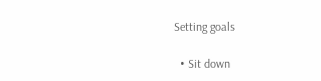Setting goals

  • Sit down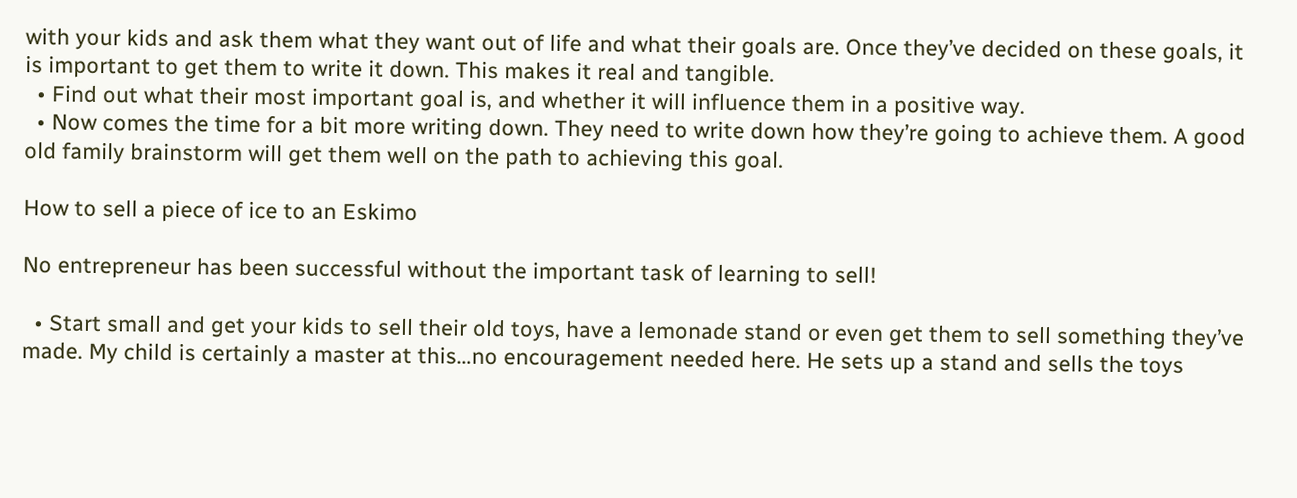with your kids and ask them what they want out of life and what their goals are. Once they’ve decided on these goals, it is important to get them to write it down. This makes it real and tangible.
  • Find out what their most important goal is, and whether it will influence them in a positive way.
  • Now comes the time for a bit more writing down. They need to write down how they’re going to achieve them. A good old family brainstorm will get them well on the path to achieving this goal.

How to sell a piece of ice to an Eskimo

No entrepreneur has been successful without the important task of learning to sell!

  • Start small and get your kids to sell their old toys, have a lemonade stand or even get them to sell something they’ve made. My child is certainly a master at this…no encouragement needed here. He sets up a stand and sells the toys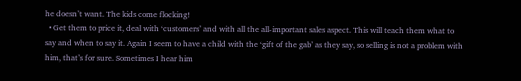he doesn’t want. The kids come flocking!
  • Get them to price it, deal with ‘customers’ and with all the all-important sales aspect. This will teach them what to say and when to say it. Again I seem to have a child with the ‘gift of the gab’ as they say, so selling is not a problem with him, that’s for sure. Sometimes I hear him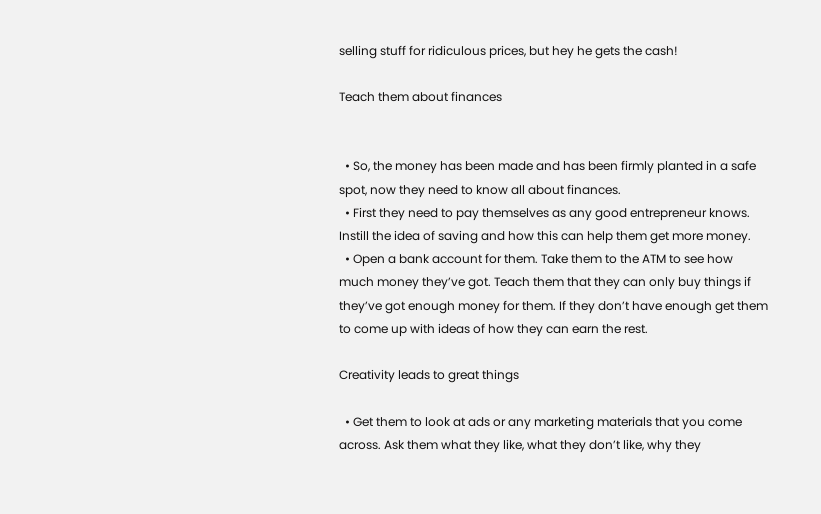selling stuff for ridiculous prices, but hey he gets the cash!

Teach them about finances


  • So, the money has been made and has been firmly planted in a safe spot, now they need to know all about finances.
  • First they need to pay themselves as any good entrepreneur knows.  Instill the idea of saving and how this can help them get more money.
  • Open a bank account for them. Take them to the ATM to see how much money they’ve got. Teach them that they can only buy things if they’ve got enough money for them. If they don’t have enough get them to come up with ideas of how they can earn the rest.

Creativity leads to great things

  • Get them to look at ads or any marketing materials that you come across. Ask them what they like, what they don’t like, why they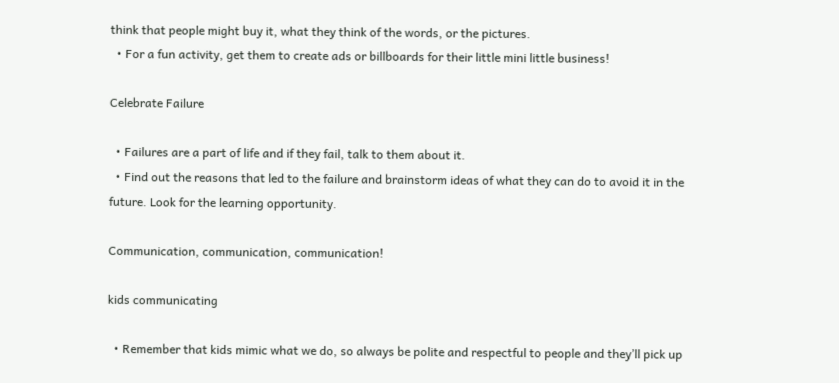think that people might buy it, what they think of the words, or the pictures.
  • For a fun activity, get them to create ads or billboards for their little mini little business!

Celebrate Failure

  • Failures are a part of life and if they fail, talk to them about it.
  • Find out the reasons that led to the failure and brainstorm ideas of what they can do to avoid it in the future. Look for the learning opportunity.

Communication, communication, communication!

kids communicating

  • Remember that kids mimic what we do, so always be polite and respectful to people and they’ll pick up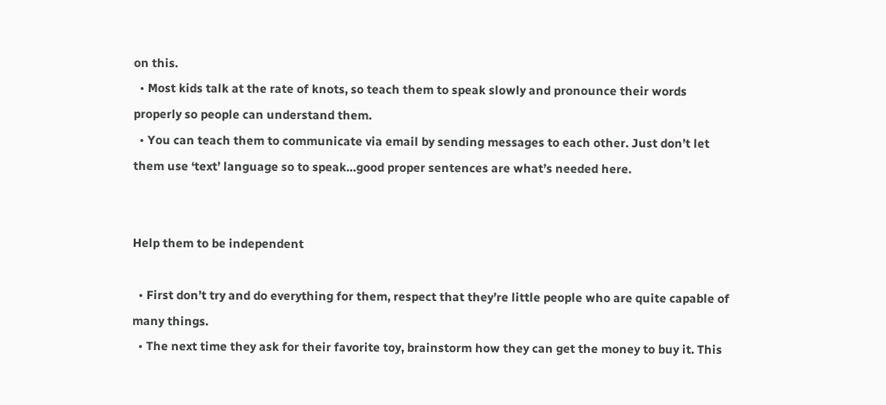on this.
  • Most kids talk at the rate of knots, so teach them to speak slowly and pronounce their words properly so people can understand them.
  • You can teach them to communicate via email by sending messages to each other. Just don’t let them use ‘text’ language so to speak…good proper sentences are what’s needed here.


Help them to be independent

  • First don’t try and do everything for them, respect that they’re little people who are quite capable of many things.
  • The next time they ask for their favorite toy, brainstorm how they can get the money to buy it. This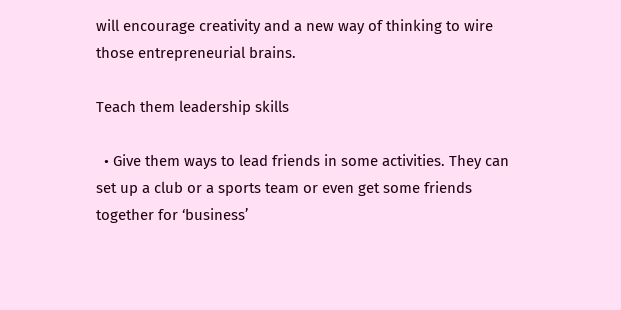will encourage creativity and a new way of thinking to wire those entrepreneurial brains.

Teach them leadership skills

  • Give them ways to lead friends in some activities. They can set up a club or a sports team or even get some friends together for ‘business’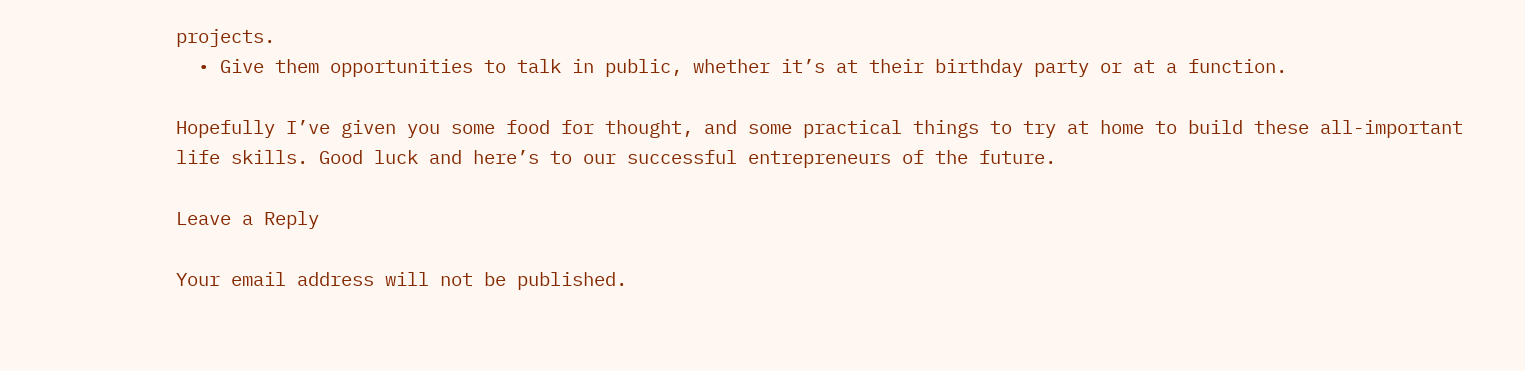projects.
  • Give them opportunities to talk in public, whether it’s at their birthday party or at a function.

Hopefully I’ve given you some food for thought, and some practical things to try at home to build these all-important life skills. Good luck and here’s to our successful entrepreneurs of the future.

Leave a Reply

Your email address will not be published.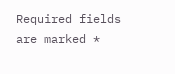Required fields are marked *